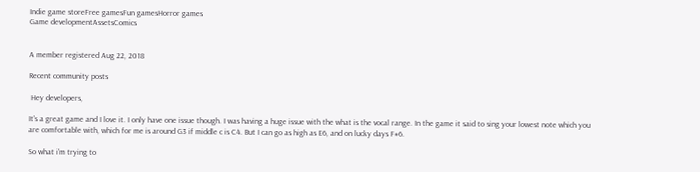Indie game storeFree gamesFun gamesHorror games
Game developmentAssetsComics


A member registered Aug 22, 2018

Recent community posts

 Hey developers,

It's a great game and I love it. I only have one issue though. I was having a huge issue with the what is the vocal range. In the game it said to sing your lowest note which you are comfortable with, which for me is around G3 if middle c is C4. But I can go as high as E6, and on lucky days F#6.

So what i'm trying to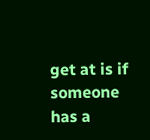get at is if someone has a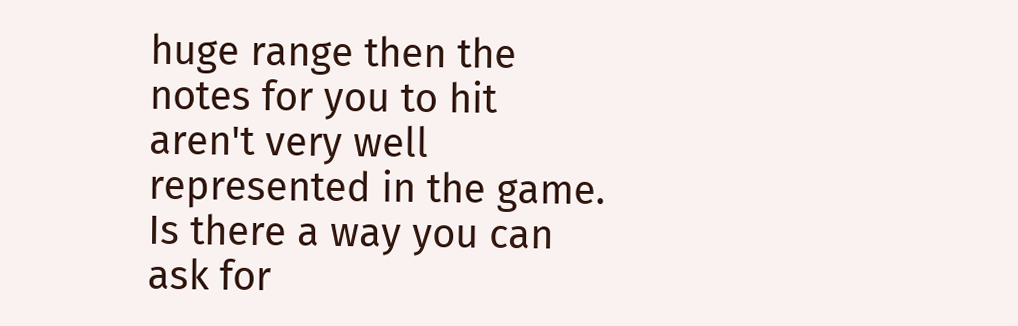huge range then the notes for you to hit aren't very well represented in the game. Is there a way you can ask for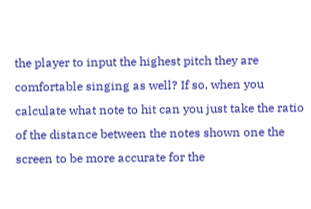the player to input the highest pitch they are comfortable singing as well? If so, when you calculate what note to hit can you just take the ratio of the distance between the notes shown one the screen to be more accurate for the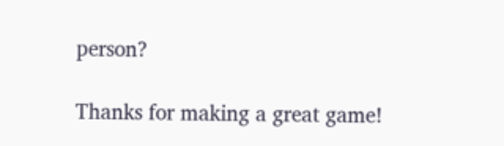person?

Thanks for making a great game!